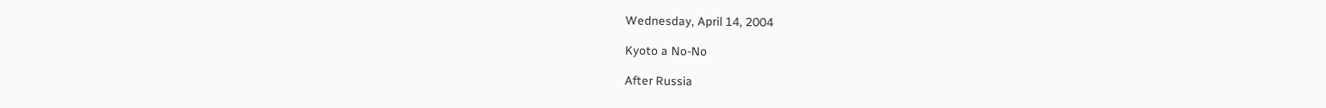Wednesday, April 14, 2004

Kyoto a No-No

After Russia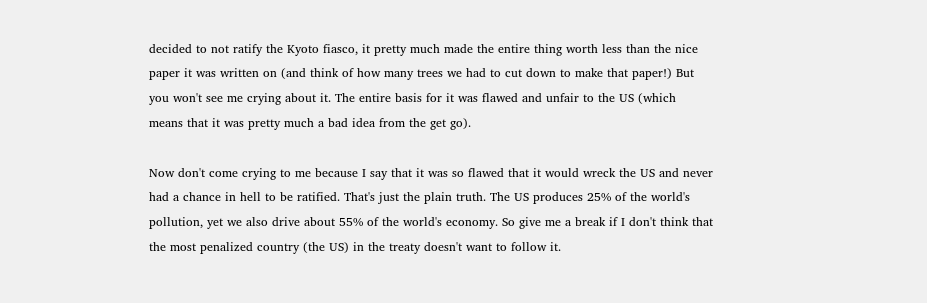decided to not ratify the Kyoto fiasco, it pretty much made the entire thing worth less than the nice paper it was written on (and think of how many trees we had to cut down to make that paper!) But you won't see me crying about it. The entire basis for it was flawed and unfair to the US (which means that it was pretty much a bad idea from the get go).

Now don't come crying to me because I say that it was so flawed that it would wreck the US and never had a chance in hell to be ratified. That's just the plain truth. The US produces 25% of the world's pollution, yet we also drive about 55% of the world's economy. So give me a break if I don't think that the most penalized country (the US) in the treaty doesn't want to follow it.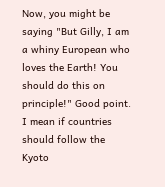Now, you might be saying "But Gilly, I am a whiny European who loves the Earth! You should do this on principle!" Good point. I mean if countries should follow the Kyoto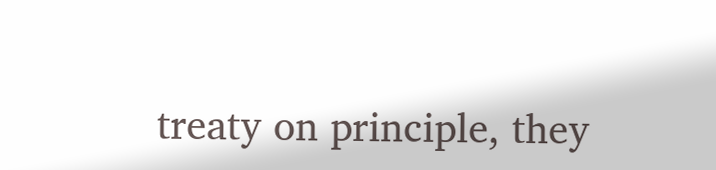treaty on principle, they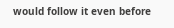would follow it even before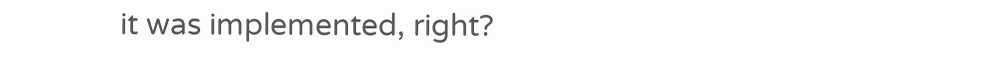it was implemented, right?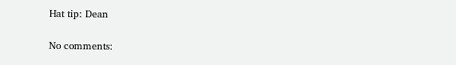Hat tip: Dean

No comments: